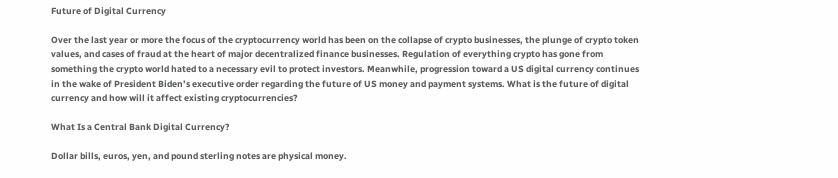Future of Digital Currency

Over the last year or more the focus of the cryptocurrency world has been on the collapse of crypto businesses, the plunge of crypto token values, and cases of fraud at the heart of major decentralized finance businesses. Regulation of everything crypto has gone from something the crypto world hated to a necessary evil to protect investors. Meanwhile, progression toward a US digital currency continues in the wake of President Biden’s executive order regarding the future of US money and payment systems. What is the future of digital currency and how will it affect existing cryptocurrencies?

What Is a Central Bank Digital Currency?

Dollar bills, euros, yen, and pound sterling notes are physical money.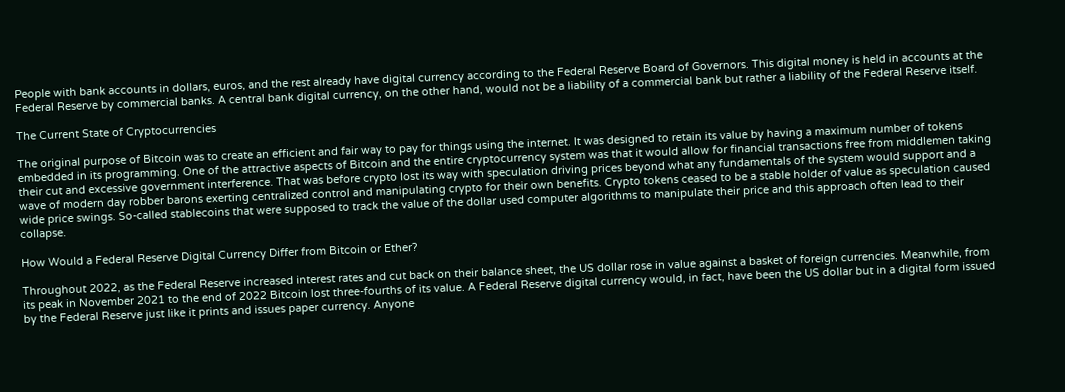People with bank accounts in dollars, euros, and the rest already have digital currency according to the Federal Reserve Board of Governors. This digital money is held in accounts at the Federal Reserve by commercial banks. A central bank digital currency, on the other hand, would not be a liability of a commercial bank but rather a liability of the Federal Reserve itself.

The Current State of Cryptocurrencies

The original purpose of Bitcoin was to create an efficient and fair way to pay for things using the internet. It was designed to retain its value by having a maximum number of tokens embedded in its programming. One of the attractive aspects of Bitcoin and the entire cryptocurrency system was that it would allow for financial transactions free from middlemen taking their cut and excessive government interference. That was before crypto lost its way with speculation driving prices beyond what any fundamentals of the system would support and a wave of modern day robber barons exerting centralized control and manipulating crypto for their own benefits. Crypto tokens ceased to be a stable holder of value as speculation caused wide price swings. So-called stablecoins that were supposed to track the value of the dollar used computer algorithms to manipulate their price and this approach often lead to their collapse.

How Would a Federal Reserve Digital Currency Differ from Bitcoin or Ether?

Throughout 2022, as the Federal Reserve increased interest rates and cut back on their balance sheet, the US dollar rose in value against a basket of foreign currencies. Meanwhile, from its peak in November 2021 to the end of 2022 Bitcoin lost three-fourths of its value. A Federal Reserve digital currency would, in fact, have been the US dollar but in a digital form issued by the Federal Reserve just like it prints and issues paper currency. Anyone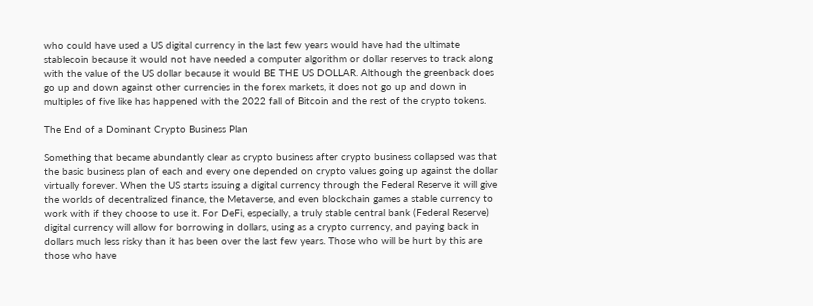who could have used a US digital currency in the last few years would have had the ultimate stablecoin because it would not have needed a computer algorithm or dollar reserves to track along with the value of the US dollar because it would BE THE US DOLLAR. Although the greenback does go up and down against other currencies in the forex markets, it does not go up and down in multiples of five like has happened with the 2022 fall of Bitcoin and the rest of the crypto tokens.

The End of a Dominant Crypto Business Plan

Something that became abundantly clear as crypto business after crypto business collapsed was that the basic business plan of each and every one depended on crypto values going up against the dollar virtually forever. When the US starts issuing a digital currency through the Federal Reserve it will give the worlds of decentralized finance, the Metaverse, and even blockchain games a stable currency to work with if they choose to use it. For DeFi, especially, a truly stable central bank (Federal Reserve) digital currency will allow for borrowing in dollars, using as a crypto currency, and paying back in dollars much less risky than it has been over the last few years. Those who will be hurt by this are those who have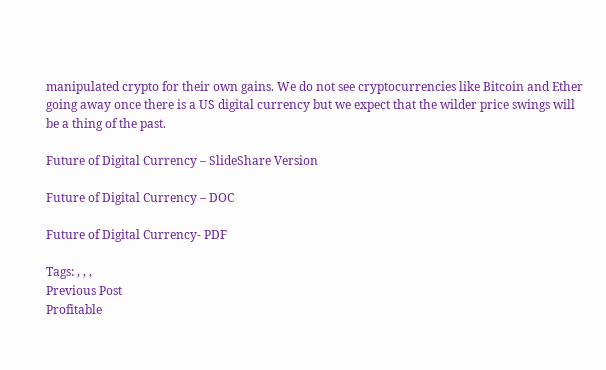manipulated crypto for their own gains. We do not see cryptocurrencies like Bitcoin and Ether going away once there is a US digital currency but we expect that the wilder price swings will be a thing of the past.

Future of Digital Currency – SlideShare Version

Future of Digital Currency – DOC

Future of Digital Currency- PDF

Tags: , , ,
Previous Post
Profitable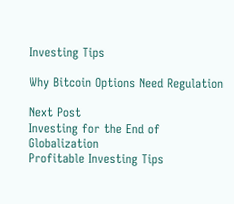Investing Tips

Why Bitcoin Options Need Regulation

Next Post
Investing for the End of Globalization
Profitable Investing Tips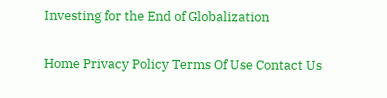Investing for the End of Globalization

Home Privacy Policy Terms Of Use Contact Us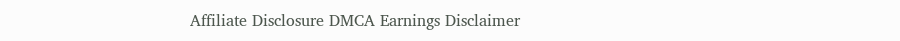Affiliate Disclosure DMCA Earnings Disclaimer